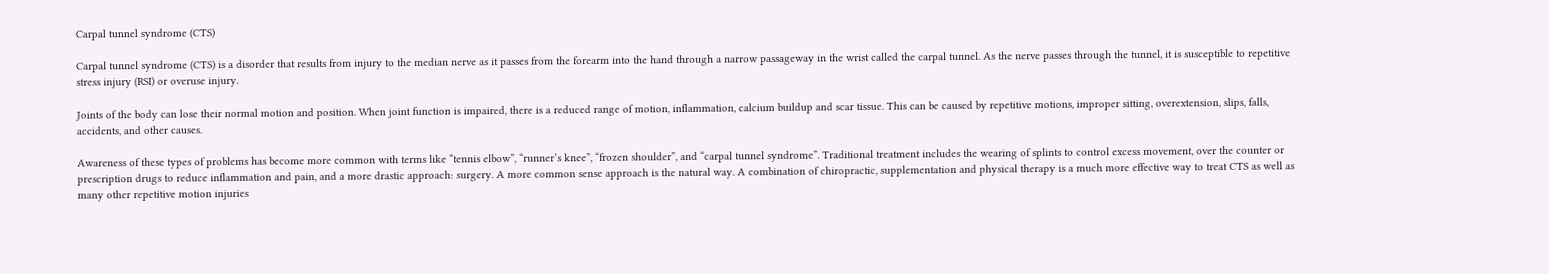Carpal tunnel syndrome (CTS)

Carpal tunnel syndrome (CTS) is a disorder that results from injury to the median nerve as it passes from the forearm into the hand through a narrow passageway in the wrist called the carpal tunnel. As the nerve passes through the tunnel, it is susceptible to repetitive stress injury (RSI) or overuse injury.

Joints of the body can lose their normal motion and position. When joint function is impaired, there is a reduced range of motion, inflammation, calcium buildup and scar tissue. This can be caused by repetitive motions, improper sitting, overextension, slips, falls, accidents, and other causes.

Awareness of these types of problems has become more common with terms like “tennis elbow”, “runner’s knee”, “frozen shoulder”, and “carpal tunnel syndrome”. Traditional treatment includes the wearing of splints to control excess movement, over the counter or prescription drugs to reduce inflammation and pain, and a more drastic approach: surgery. A more common sense approach is the natural way. A combination of chiropractic, supplementation and physical therapy is a much more effective way to treat CTS as well as many other repetitive motion injuries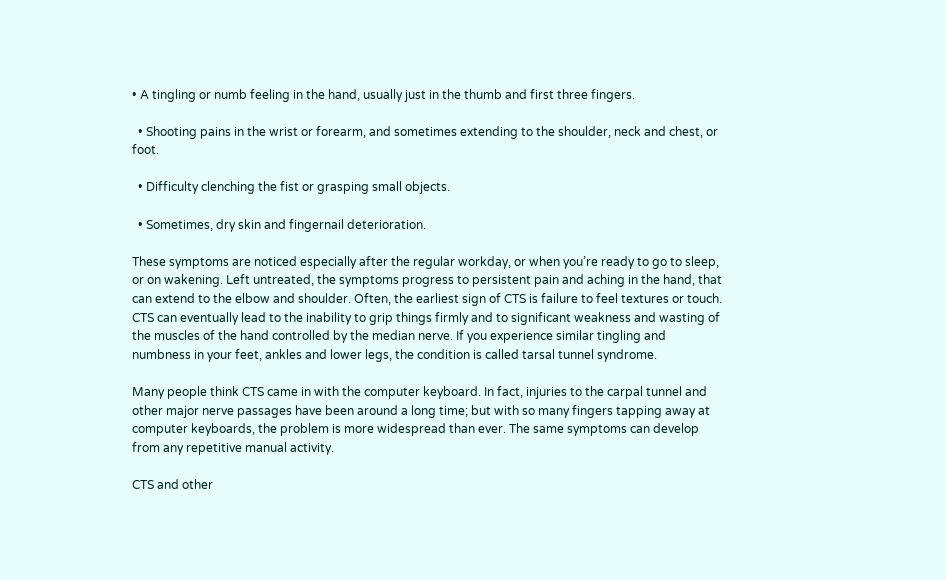• A tingling or numb feeling in the hand, usually just in the thumb and first three fingers.

  • Shooting pains in the wrist or forearm, and sometimes extending to the shoulder, neck and chest, or foot.

  • Difficulty clenching the fist or grasping small objects.

  • Sometimes, dry skin and fingernail deterioration.

These symptoms are noticed especially after the regular workday, or when you’re ready to go to sleep, or on wakening. Left untreated, the symptoms progress to persistent pain and aching in the hand, that can extend to the elbow and shoulder. Often, the earliest sign of CTS is failure to feel textures or touch. CTS can eventually lead to the inability to grip things firmly and to significant weakness and wasting of the muscles of the hand controlled by the median nerve. If you experience similar tingling and numbness in your feet, ankles and lower legs, the condition is called tarsal tunnel syndrome.

Many people think CTS came in with the computer keyboard. In fact, injuries to the carpal tunnel and other major nerve passages have been around a long time; but with so many fingers tapping away at computer keyboards, the problem is more widespread than ever. The same symptoms can develop from any repetitive manual activity.

CTS and other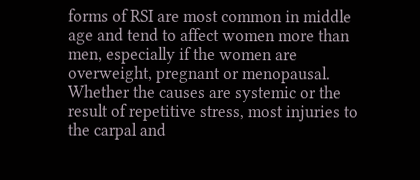forms of RSI are most common in middle age and tend to affect women more than men, especially if the women are overweight, pregnant or menopausal. Whether the causes are systemic or the result of repetitive stress, most injuries to the carpal and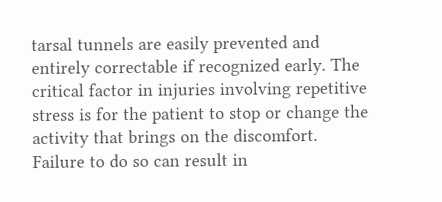tarsal tunnels are easily prevented and entirely correctable if recognized early. The critical factor in injuries involving repetitive stress is for the patient to stop or change the activity that brings on the discomfort. Failure to do so can result in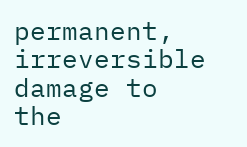permanent, irreversible damage to the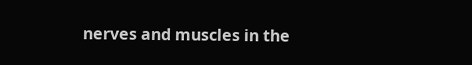nerves and muscles in the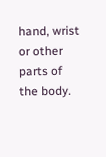hand, wrist or other parts of the body.